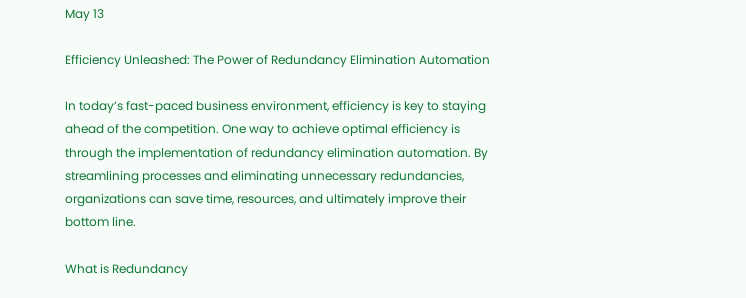May 13

Efficiency Unleashed: The Power of Redundancy Elimination Automation

In today’s fast-paced business environment, efficiency is key to staying ahead of the competition. One way to achieve optimal efficiency is through the implementation of redundancy elimination automation. By streamlining processes and eliminating unnecessary redundancies, organizations can save time, resources, and ultimately improve their bottom line.

What is Redundancy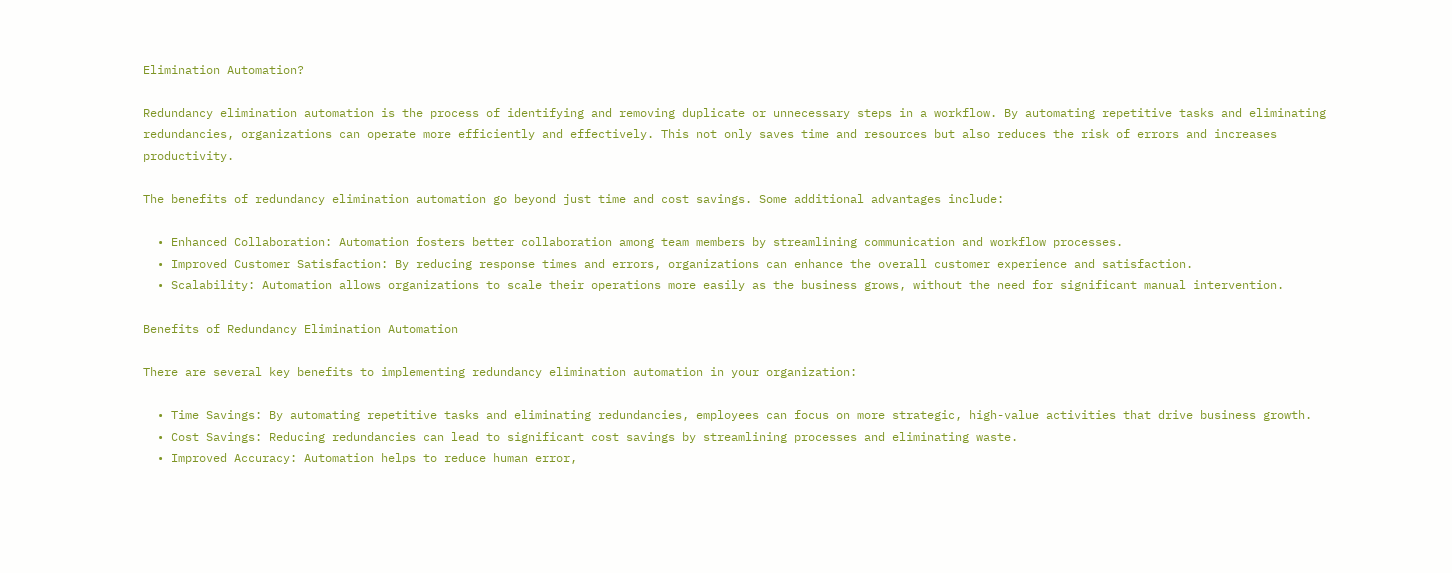Elimination Automation?

Redundancy elimination automation is the process of identifying and removing duplicate or unnecessary steps in a workflow. By automating repetitive tasks and eliminating redundancies, organizations can operate more efficiently and effectively. This not only saves time and resources but also reduces the risk of errors and increases productivity.

The benefits of redundancy elimination automation go beyond just time and cost savings. Some additional advantages include:

  • Enhanced Collaboration: Automation fosters better collaboration among team members by streamlining communication and workflow processes.
  • Improved Customer Satisfaction: By reducing response times and errors, organizations can enhance the overall customer experience and satisfaction.
  • Scalability: Automation allows organizations to scale their operations more easily as the business grows, without the need for significant manual intervention.

Benefits of Redundancy Elimination Automation

There are several key benefits to implementing redundancy elimination automation in your organization:

  • Time Savings: By automating repetitive tasks and eliminating redundancies, employees can focus on more strategic, high-value activities that drive business growth.
  • Cost Savings: Reducing redundancies can lead to significant cost savings by streamlining processes and eliminating waste.
  • Improved Accuracy: Automation helps to reduce human error,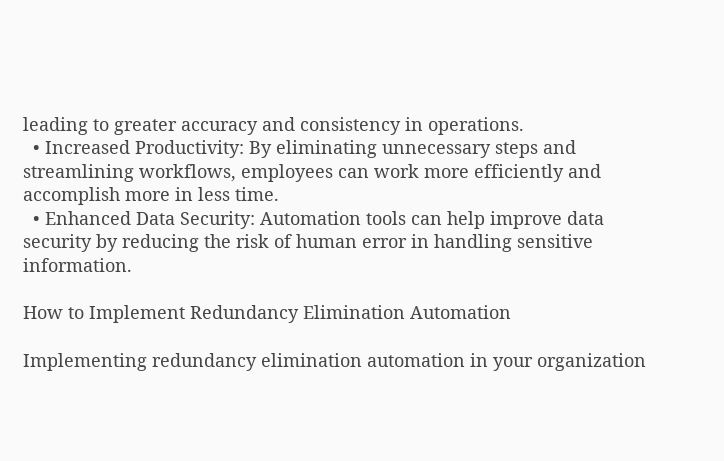leading to greater accuracy and consistency in operations.
  • Increased Productivity: By eliminating unnecessary steps and streamlining workflows, employees can work more efficiently and accomplish more in less time.
  • Enhanced Data Security: Automation tools can help improve data security by reducing the risk of human error in handling sensitive information.

How to Implement Redundancy Elimination Automation

Implementing redundancy elimination automation in your organization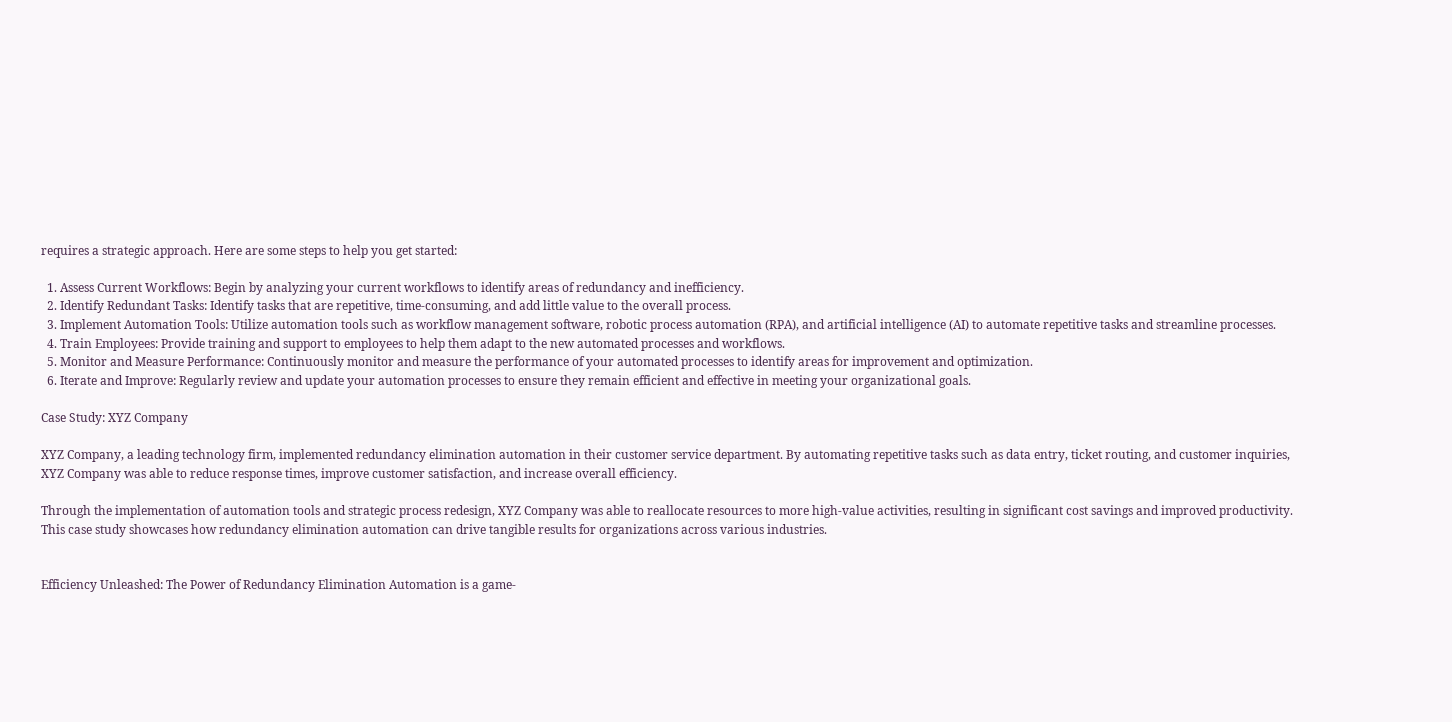requires a strategic approach. Here are some steps to help you get started:

  1. Assess Current Workflows: Begin by analyzing your current workflows to identify areas of redundancy and inefficiency.
  2. Identify Redundant Tasks: Identify tasks that are repetitive, time-consuming, and add little value to the overall process.
  3. Implement Automation Tools: Utilize automation tools such as workflow management software, robotic process automation (RPA), and artificial intelligence (AI) to automate repetitive tasks and streamline processes.
  4. Train Employees: Provide training and support to employees to help them adapt to the new automated processes and workflows.
  5. Monitor and Measure Performance: Continuously monitor and measure the performance of your automated processes to identify areas for improvement and optimization.
  6. Iterate and Improve: Regularly review and update your automation processes to ensure they remain efficient and effective in meeting your organizational goals.

Case Study: XYZ Company

XYZ Company, a leading technology firm, implemented redundancy elimination automation in their customer service department. By automating repetitive tasks such as data entry, ticket routing, and customer inquiries, XYZ Company was able to reduce response times, improve customer satisfaction, and increase overall efficiency.

Through the implementation of automation tools and strategic process redesign, XYZ Company was able to reallocate resources to more high-value activities, resulting in significant cost savings and improved productivity. This case study showcases how redundancy elimination automation can drive tangible results for organizations across various industries.


Efficiency Unleashed: The Power of Redundancy Elimination Automation is a game-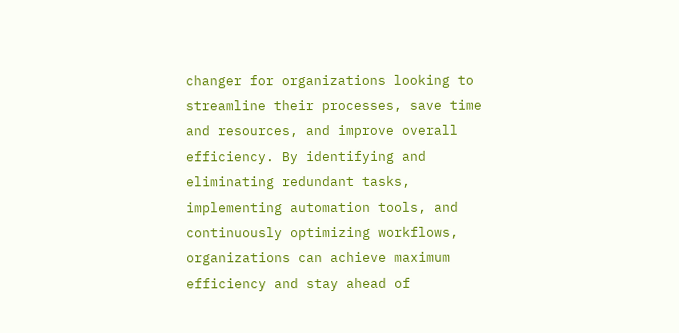changer for organizations looking to streamline their processes, save time and resources, and improve overall efficiency. By identifying and eliminating redundant tasks, implementing automation tools, and continuously optimizing workflows, organizations can achieve maximum efficiency and stay ahead of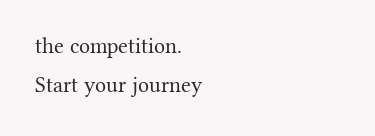the competition. Start your journey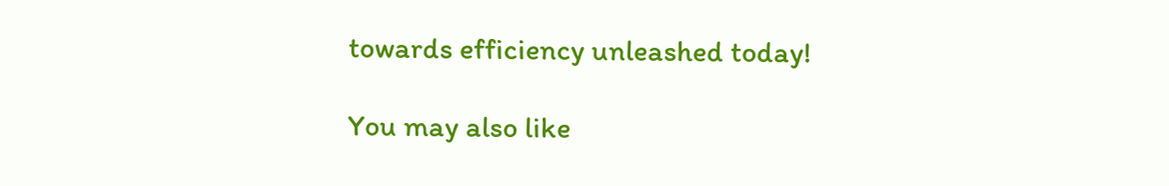towards efficiency unleashed today!

You may also like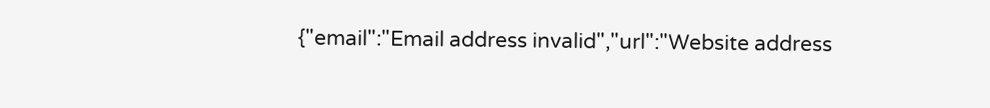{"email":"Email address invalid","url":"Website address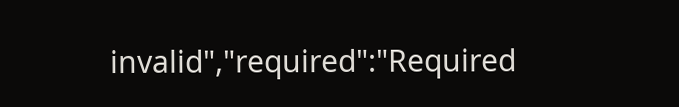invalid","required":"Required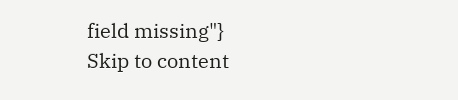field missing"}
Skip to content